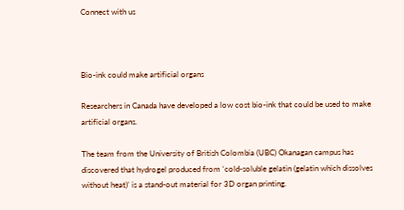Connect with us



Bio-ink could make artificial organs

Researchers in Canada have developed a low cost bio-ink that could be used to make artificial organs.

The team from the University of British Colombia (UBC) Okanagan campus has discovered that hydrogel produced from ‘cold-soluble gelatin (gelatin which dissolves without heat)’ is a stand-out material for 3D organ printing.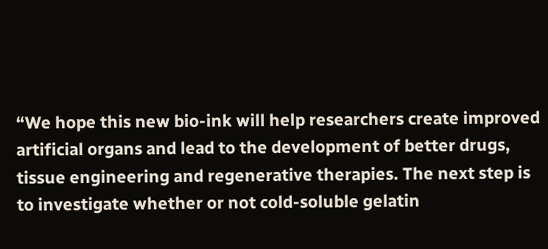“We hope this new bio-ink will help researchers create improved artificial organs and lead to the development of better drugs, tissue engineering and regenerative therapies. The next step is to investigate whether or not cold-soluble gelatin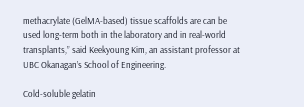methacrylate (GelMA-based) tissue scaffolds are can be used long-term both in the laboratory and in real-world transplants,” said Keekyoung Kim, an assistant professor at UBC Okanagan’s School of Engineering.

Cold-soluble gelatin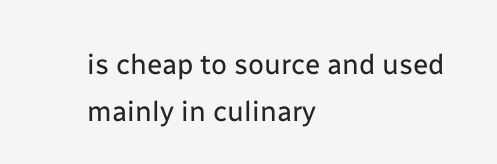is cheap to source and used mainly in culinary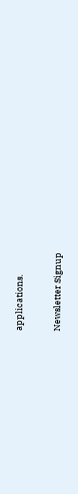applications.

Newsletter Signup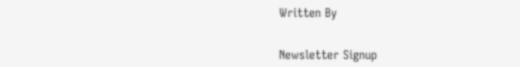Written By


Newsletter Signup